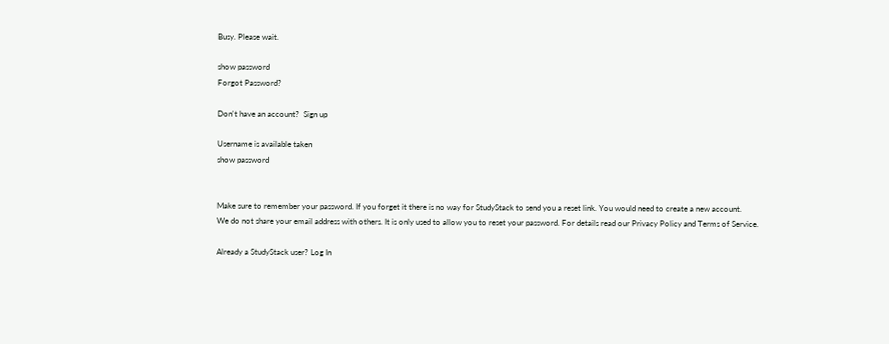Busy. Please wait.

show password
Forgot Password?

Don't have an account?  Sign up

Username is available taken
show password


Make sure to remember your password. If you forget it there is no way for StudyStack to send you a reset link. You would need to create a new account.
We do not share your email address with others. It is only used to allow you to reset your password. For details read our Privacy Policy and Terms of Service.

Already a StudyStack user? Log In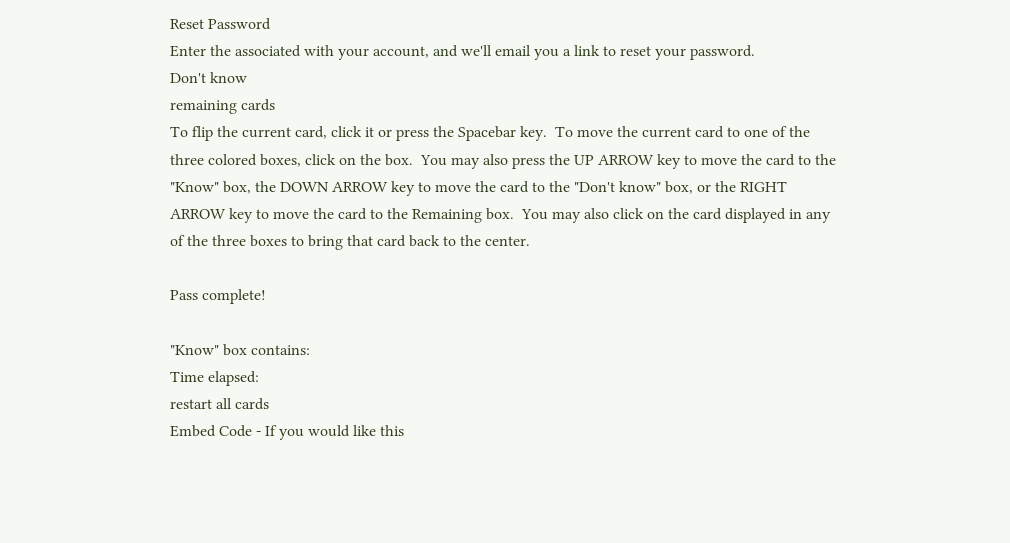Reset Password
Enter the associated with your account, and we'll email you a link to reset your password.
Don't know
remaining cards
To flip the current card, click it or press the Spacebar key.  To move the current card to one of the three colored boxes, click on the box.  You may also press the UP ARROW key to move the card to the "Know" box, the DOWN ARROW key to move the card to the "Don't know" box, or the RIGHT ARROW key to move the card to the Remaining box.  You may also click on the card displayed in any of the three boxes to bring that card back to the center.

Pass complete!

"Know" box contains:
Time elapsed:
restart all cards
Embed Code - If you would like this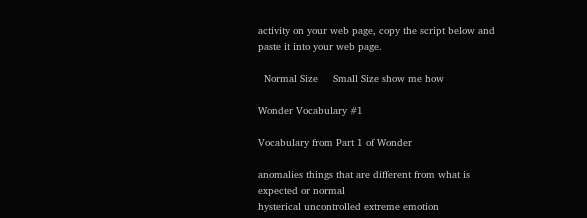activity on your web page, copy the script below and paste it into your web page.

  Normal Size     Small Size show me how

Wonder Vocabulary #1

Vocabulary from Part 1 of Wonder

anomalies things that are different from what is expected or normal
hysterical uncontrolled extreme emotion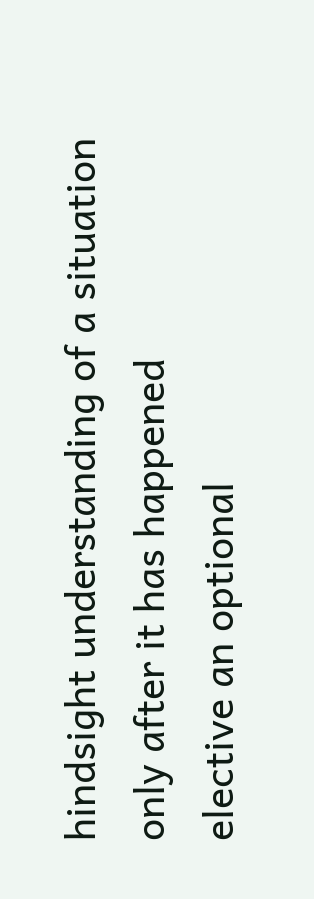hindsight understanding of a situation only after it has happened
elective an optional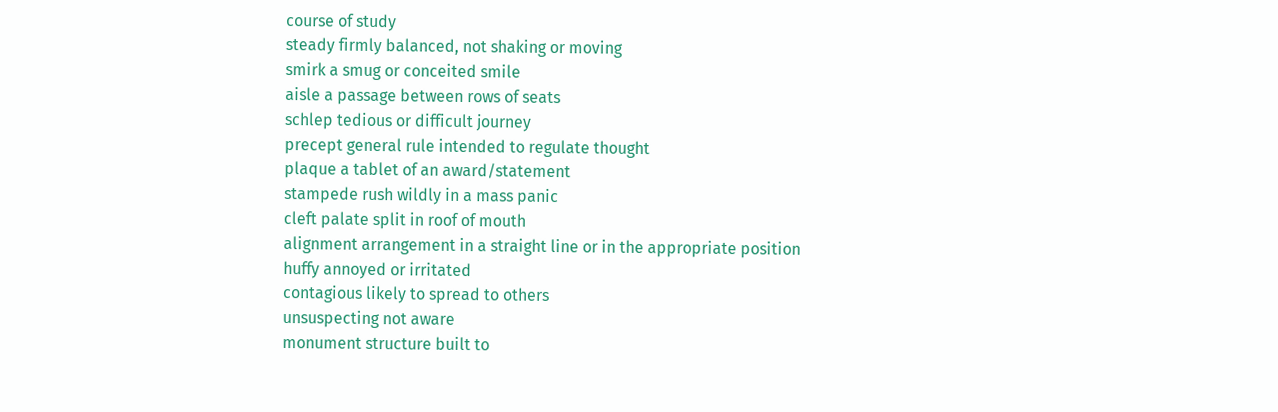course of study
steady firmly balanced, not shaking or moving
smirk a smug or conceited smile
aisle a passage between rows of seats
schlep tedious or difficult journey
precept general rule intended to regulate thought
plaque a tablet of an award/statement
stampede rush wildly in a mass panic
cleft palate split in roof of mouth
alignment arrangement in a straight line or in the appropriate position
huffy annoyed or irritated
contagious likely to spread to others
unsuspecting not aware
monument structure built to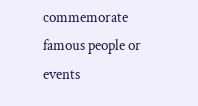commemorate famous people or events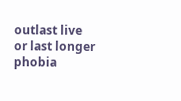outlast live or last longer
phobia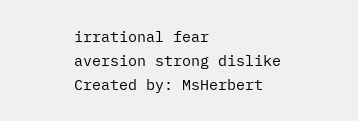irrational fear
aversion strong dislike
Created by: MsHerbert